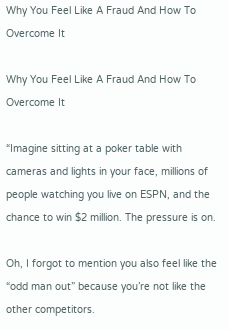Why You Feel Like A Fraud And How To Overcome It

Why You Feel Like A Fraud And How To Overcome It

“Imagine sitting at a poker table with cameras and lights in your face, millions of people watching you live on ESPN, and the chance to win $2 million. The pressure is on.

Oh, I forgot to mention you also feel like the “odd man out” because you’re not like the other competitors.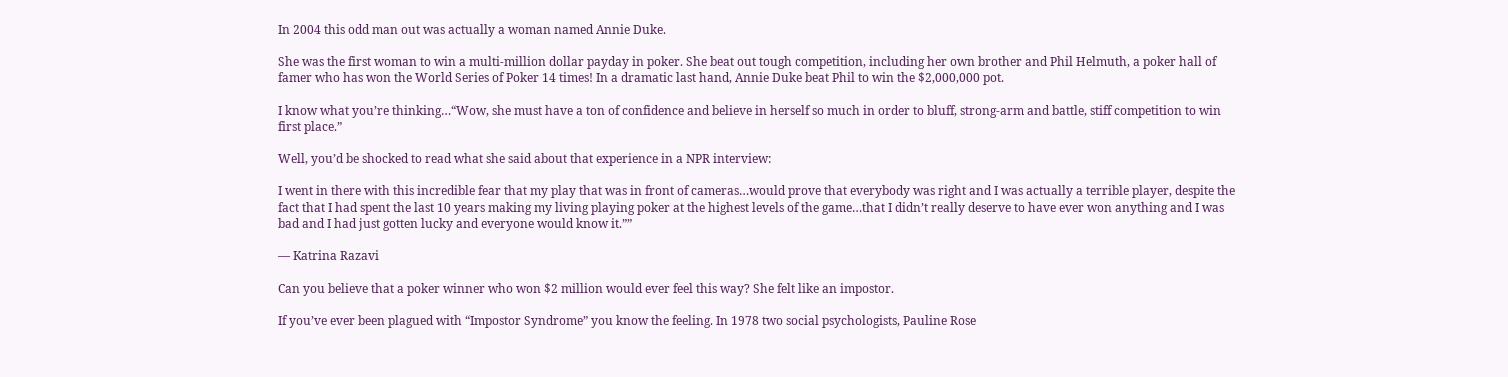In 2004 this odd man out was actually a woman named Annie Duke.

She was the first woman to win a multi-million dollar payday in poker. She beat out tough competition, including her own brother and Phil Helmuth, a poker hall of famer who has won the World Series of Poker 14 times! In a dramatic last hand, Annie Duke beat Phil to win the $2,000,000 pot.

I know what you’re thinking…“Wow, she must have a ton of confidence and believe in herself so much in order to bluff, strong-arm and battle, stiff competition to win first place.”

Well, you’d be shocked to read what she said about that experience in a NPR interview:

I went in there with this incredible fear that my play that was in front of cameras…would prove that everybody was right and I was actually a terrible player, despite the fact that I had spent the last 10 years making my living playing poker at the highest levels of the game…that I didn’t really deserve to have ever won anything and I was bad and I had just gotten lucky and everyone would know it.””

— Katrina Razavi

Can you believe that a poker winner who won $2 million would ever feel this way? She felt like an impostor.

If you’ve ever been plagued with “Impostor Syndrome” you know the feeling. In 1978 two social psychologists, Pauline Rose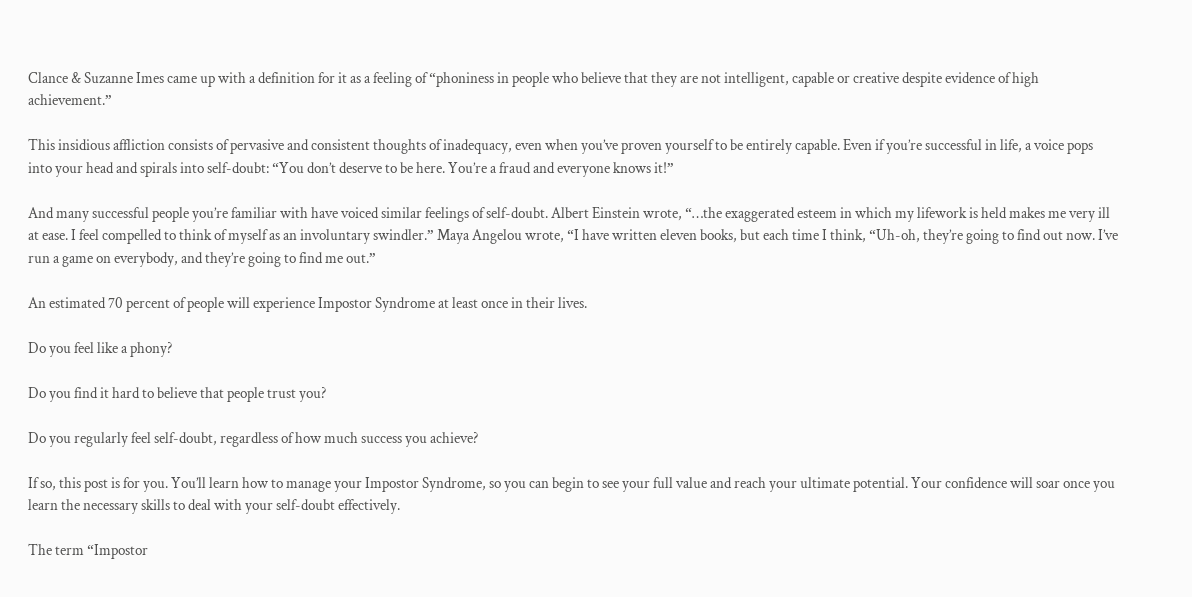Clance & Suzanne Imes came up with a definition for it as a feeling of “phoniness in people who believe that they are not intelligent, capable or creative despite evidence of high achievement.”

This insidious affliction consists of pervasive and consistent thoughts of inadequacy, even when you’ve proven yourself to be entirely capable. Even if you’re successful in life, a voice pops into your head and spirals into self-doubt: “You don’t deserve to be here. You’re a fraud and everyone knows it!”

And many successful people you’re familiar with have voiced similar feelings of self-doubt. Albert Einstein wrote, “…the exaggerated esteem in which my lifework is held makes me very ill at ease. I feel compelled to think of myself as an involuntary swindler.” Maya Angelou wrote, “I have written eleven books, but each time I think, “Uh-oh, they’re going to find out now. I’ve run a game on everybody, and they’re going to find me out.”

An estimated 70 percent of people will experience Impostor Syndrome at least once in their lives.

Do you feel like a phony?

Do you find it hard to believe that people trust you?

Do you regularly feel self-doubt, regardless of how much success you achieve?

If so, this post is for you. You’ll learn how to manage your Impostor Syndrome, so you can begin to see your full value and reach your ultimate potential. Your confidence will soar once you learn the necessary skills to deal with your self-doubt effectively.

The term “Impostor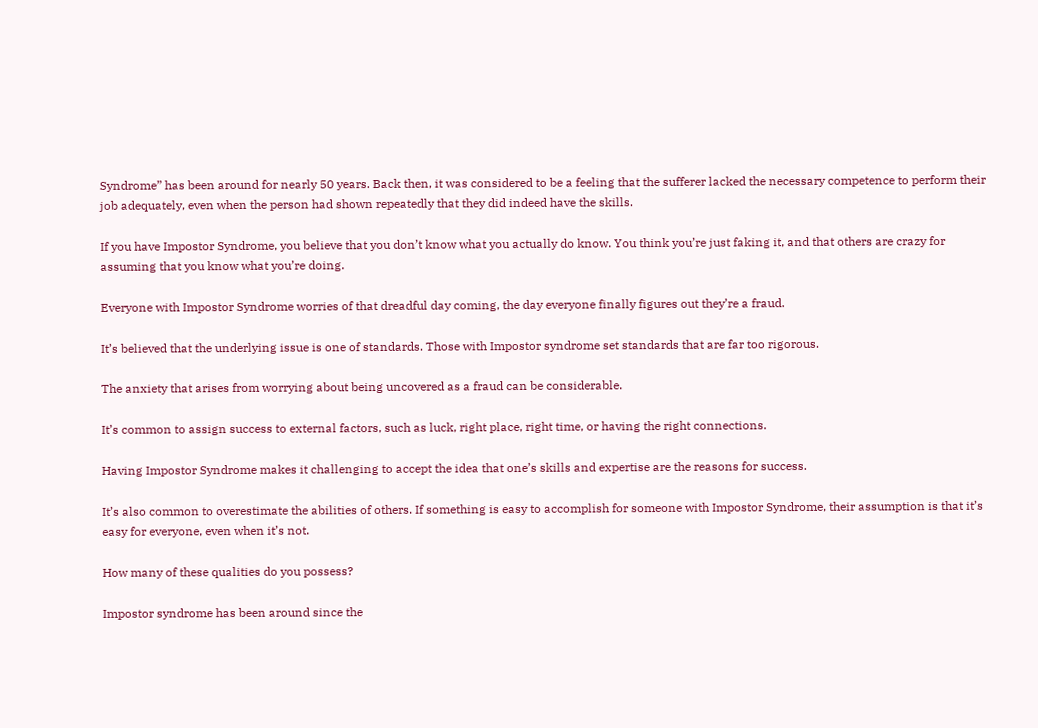Syndrome” has been around for nearly 50 years. Back then, it was considered to be a feeling that the sufferer lacked the necessary competence to perform their job adequately, even when the person had shown repeatedly that they did indeed have the skills.

If you have Impostor Syndrome, you believe that you don’t know what you actually do know. You think you’re just faking it, and that others are crazy for assuming that you know what you’re doing.

Everyone with Impostor Syndrome worries of that dreadful day coming, the day everyone finally figures out they’re a fraud.

It’s believed that the underlying issue is one of standards. Those with Impostor syndrome set standards that are far too rigorous.

The anxiety that arises from worrying about being uncovered as a fraud can be considerable.

It’s common to assign success to external factors, such as luck, right place, right time, or having the right connections.

Having Impostor Syndrome makes it challenging to accept the idea that one’s skills and expertise are the reasons for success.

It’s also common to overestimate the abilities of others. If something is easy to accomplish for someone with Impostor Syndrome, their assumption is that it’s easy for everyone, even when it’s not.

How many of these qualities do you possess?

Impostor syndrome has been around since the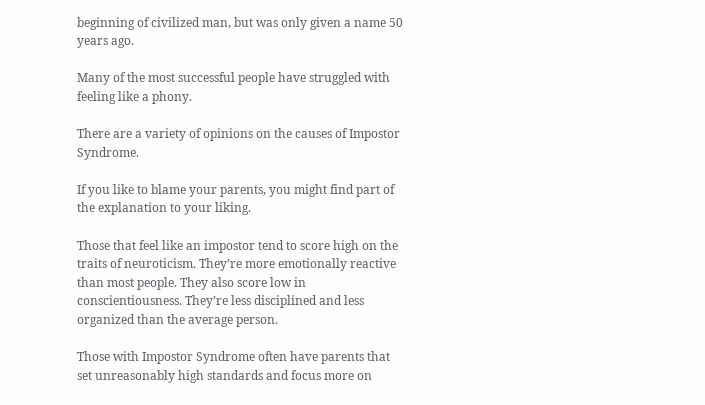beginning of civilized man, but was only given a name 50 years ago.

Many of the most successful people have struggled with feeling like a phony.

There are a variety of opinions on the causes of Impostor Syndrome.

If you like to blame your parents, you might find part of the explanation to your liking.

Those that feel like an impostor tend to score high on the traits of neuroticism. They’re more emotionally reactive than most people. They also score low in conscientiousness. They’re less disciplined and less organized than the average person.

Those with Impostor Syndrome often have parents that set unreasonably high standards and focus more on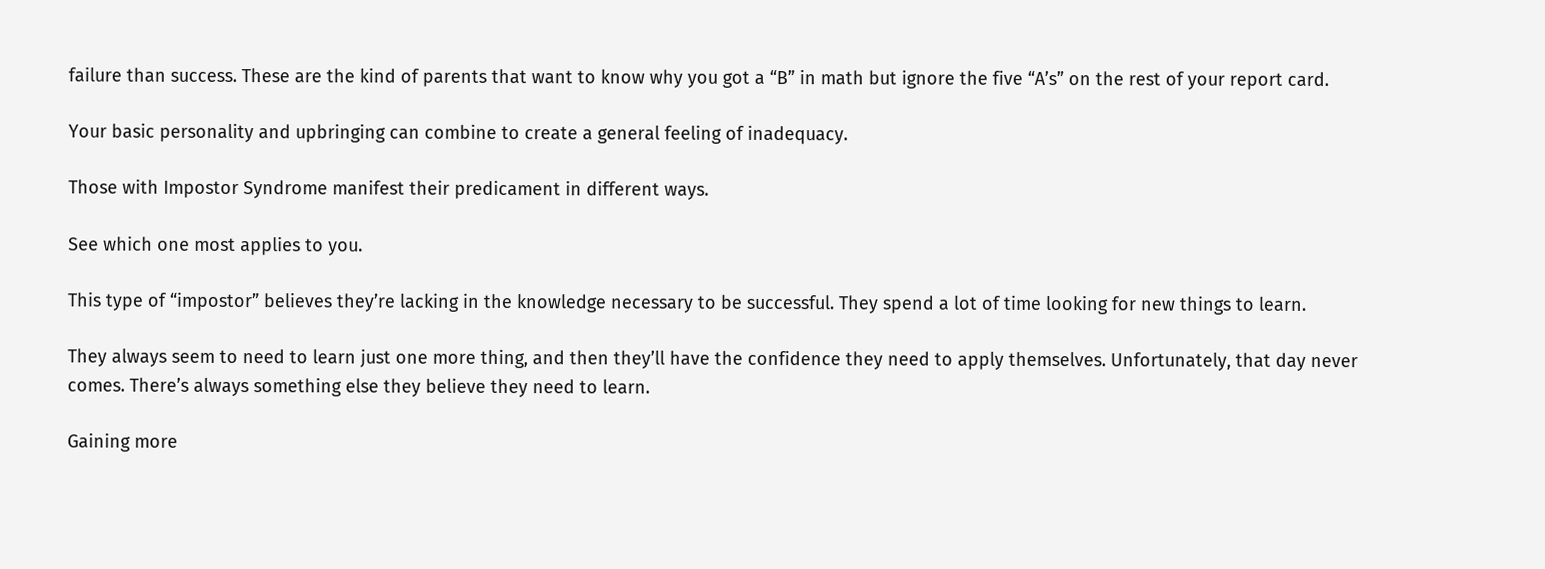failure than success. These are the kind of parents that want to know why you got a “B” in math but ignore the five “A’s” on the rest of your report card.

Your basic personality and upbringing can combine to create a general feeling of inadequacy.

Those with Impostor Syndrome manifest their predicament in different ways.

See which one most applies to you.

This type of “impostor” believes they’re lacking in the knowledge necessary to be successful. They spend a lot of time looking for new things to learn.

They always seem to need to learn just one more thing, and then they’ll have the confidence they need to apply themselves. Unfortunately, that day never comes. There’s always something else they believe they need to learn.

Gaining more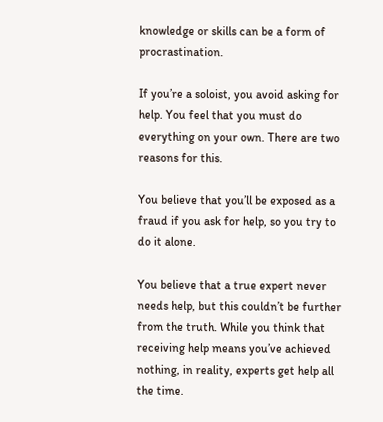knowledge or skills can be a form of procrastination.

If you’re a soloist, you avoid asking for help. You feel that you must do everything on your own. There are two reasons for this.

You believe that you’ll be exposed as a fraud if you ask for help, so you try to do it alone.

You believe that a true expert never needs help, but this couldn’t be further from the truth. While you think that receiving help means you’ve achieved nothing, in reality, experts get help all the time.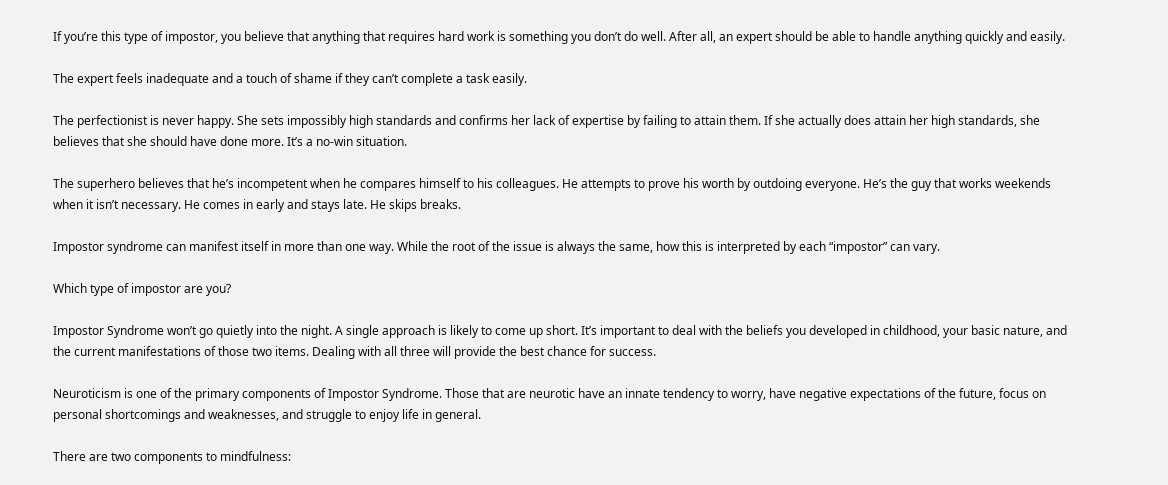If you’re this type of impostor, you believe that anything that requires hard work is something you don’t do well. After all, an expert should be able to handle anything quickly and easily.

The expert feels inadequate and a touch of shame if they can’t complete a task easily.

The perfectionist is never happy. She sets impossibly high standards and confirms her lack of expertise by failing to attain them. If she actually does attain her high standards, she believes that she should have done more. It’s a no-win situation.

The superhero believes that he’s incompetent when he compares himself to his colleagues. He attempts to prove his worth by outdoing everyone. He’s the guy that works weekends when it isn’t necessary. He comes in early and stays late. He skips breaks.

Impostor syndrome can manifest itself in more than one way. While the root of the issue is always the same, how this is interpreted by each “impostor” can vary.

Which type of impostor are you?

Impostor Syndrome won’t go quietly into the night. A single approach is likely to come up short. It’s important to deal with the beliefs you developed in childhood, your basic nature, and the current manifestations of those two items. Dealing with all three will provide the best chance for success.

Neuroticism is one of the primary components of Impostor Syndrome. Those that are neurotic have an innate tendency to worry, have negative expectations of the future, focus on personal shortcomings and weaknesses, and struggle to enjoy life in general.

There are two components to mindfulness: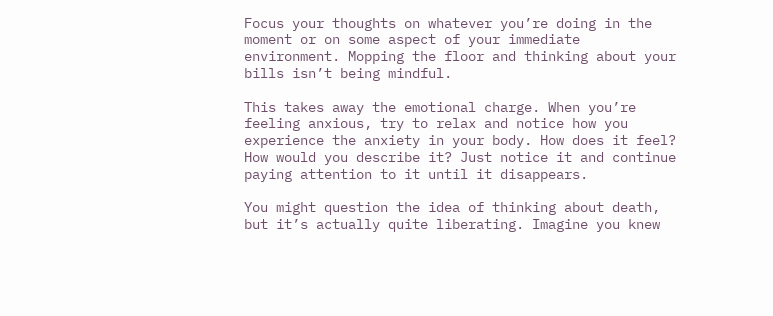Focus your thoughts on whatever you’re doing in the moment or on some aspect of your immediate environment. Mopping the floor and thinking about your bills isn’t being mindful.

This takes away the emotional charge. When you’re feeling anxious, try to relax and notice how you experience the anxiety in your body. How does it feel? How would you describe it? Just notice it and continue paying attention to it until it disappears.

You might question the idea of thinking about death, but it’s actually quite liberating. Imagine you knew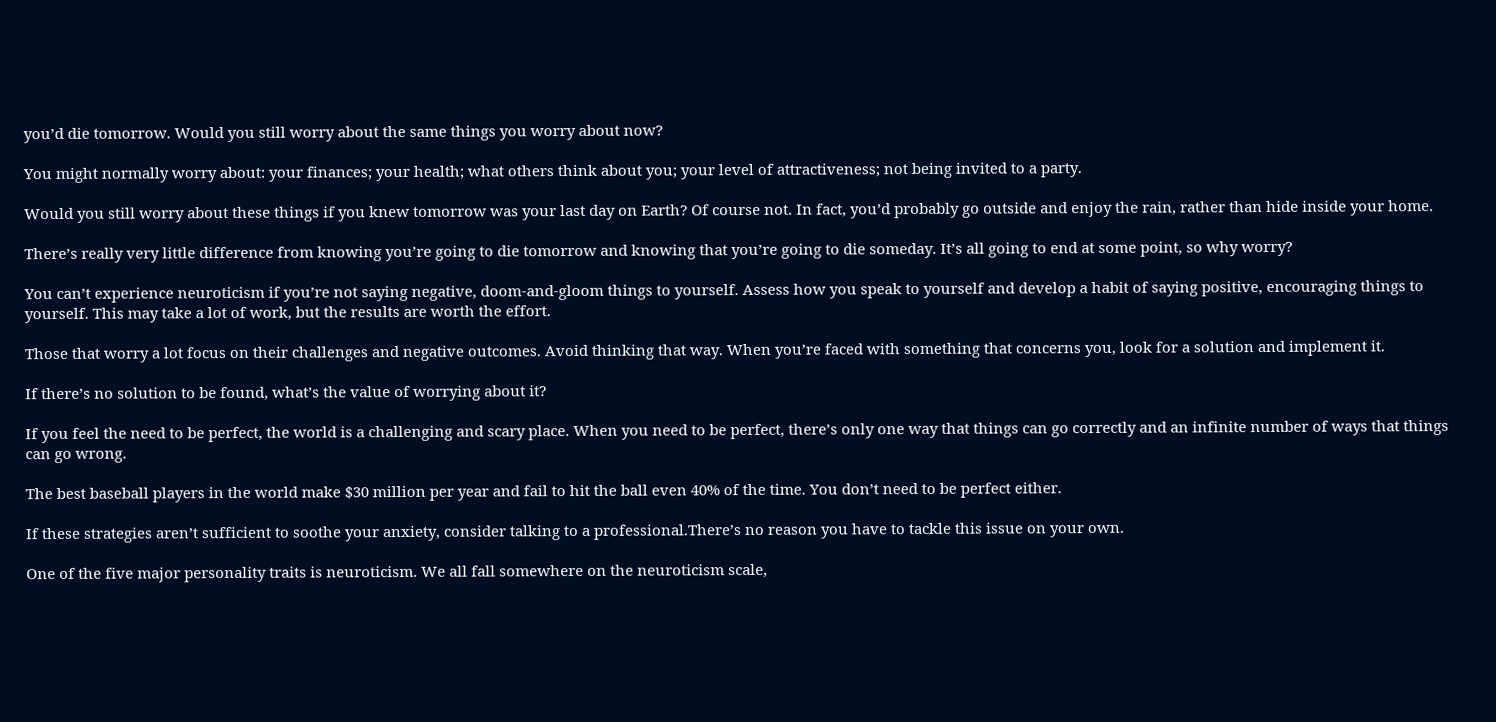you’d die tomorrow. Would you still worry about the same things you worry about now?

You might normally worry about: your finances; your health; what others think about you; your level of attractiveness; not being invited to a party.

Would you still worry about these things if you knew tomorrow was your last day on Earth? Of course not. In fact, you’d probably go outside and enjoy the rain, rather than hide inside your home.

There’s really very little difference from knowing you’re going to die tomorrow and knowing that you’re going to die someday. It’s all going to end at some point, so why worry?

You can’t experience neuroticism if you’re not saying negative, doom-and-gloom things to yourself. Assess how you speak to yourself and develop a habit of saying positive, encouraging things to yourself. This may take a lot of work, but the results are worth the effort.

Those that worry a lot focus on their challenges and negative outcomes. Avoid thinking that way. When you’re faced with something that concerns you, look for a solution and implement it.

If there’s no solution to be found, what’s the value of worrying about it?

If you feel the need to be perfect, the world is a challenging and scary place. When you need to be perfect, there’s only one way that things can go correctly and an infinite number of ways that things can go wrong.

The best baseball players in the world make $30 million per year and fail to hit the ball even 40% of the time. You don’t need to be perfect either.

If these strategies aren’t sufficient to soothe your anxiety, consider talking to a professional.There’s no reason you have to tackle this issue on your own.

One of the five major personality traits is neuroticism. We all fall somewhere on the neuroticism scale,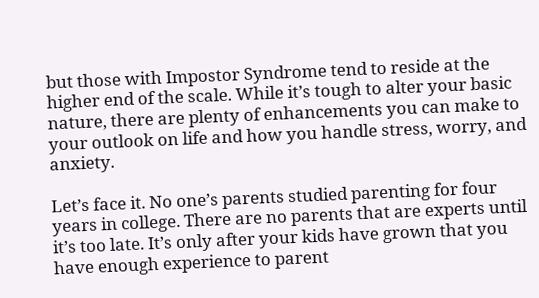but those with Impostor Syndrome tend to reside at the higher end of the scale. While it’s tough to alter your basic nature, there are plenty of enhancements you can make to your outlook on life and how you handle stress, worry, and anxiety.

Let’s face it. No one’s parents studied parenting for four years in college. There are no parents that are experts until it’s too late. It’s only after your kids have grown that you have enough experience to parent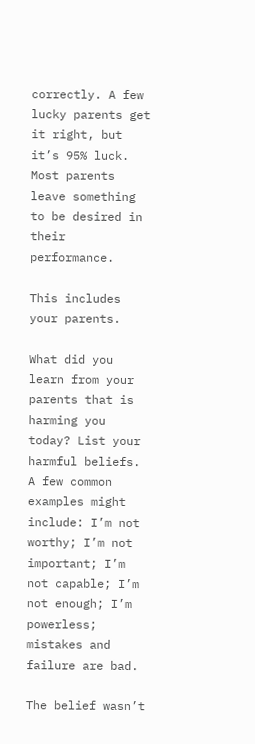correctly. A few lucky parents get it right, but it’s 95% luck. Most parents leave something to be desired in their performance.

This includes your parents.

What did you learn from your parents that is harming you today? List your harmful beliefs. A few common examples might include: I’m not worthy; I’m not important; I’m not capable; I’m not enough; I’m powerless; mistakes and failure are bad.

The belief wasn’t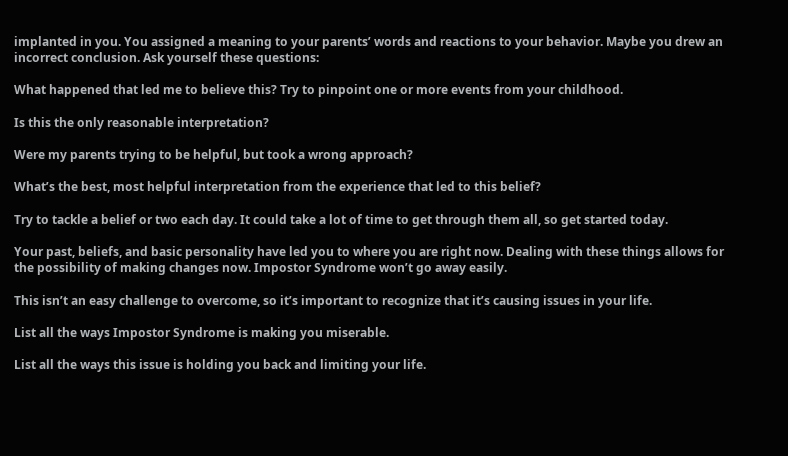implanted in you. You assigned a meaning to your parents’ words and reactions to your behavior. Maybe you drew an incorrect conclusion. Ask yourself these questions:

What happened that led me to believe this? Try to pinpoint one or more events from your childhood.

Is this the only reasonable interpretation?

Were my parents trying to be helpful, but took a wrong approach?

What’s the best, most helpful interpretation from the experience that led to this belief?

Try to tackle a belief or two each day. It could take a lot of time to get through them all, so get started today.

Your past, beliefs, and basic personality have led you to where you are right now. Dealing with these things allows for the possibility of making changes now. Impostor Syndrome won’t go away easily.

This isn’t an easy challenge to overcome, so it’s important to recognize that it’s causing issues in your life.

List all the ways Impostor Syndrome is making you miserable.

List all the ways this issue is holding you back and limiting your life.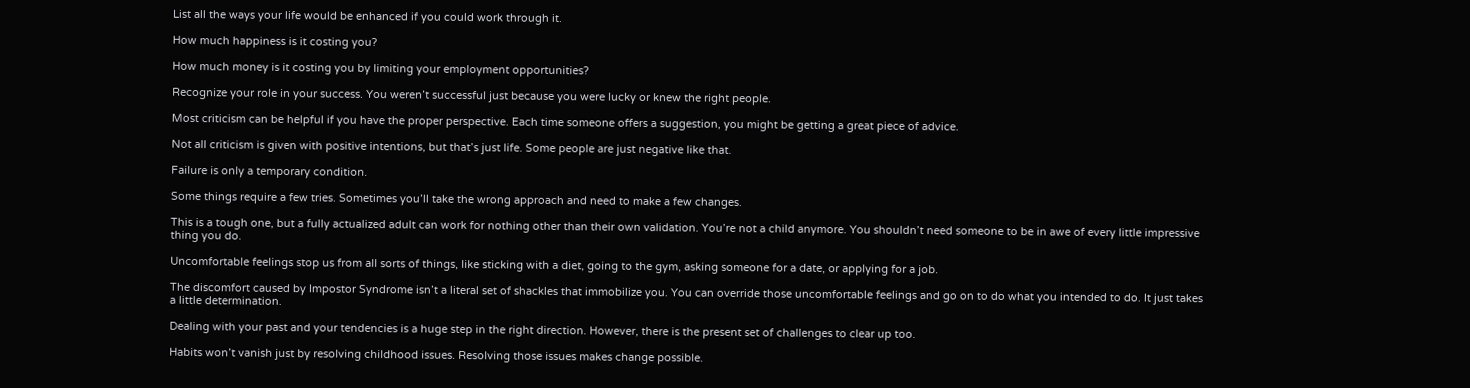List all the ways your life would be enhanced if you could work through it.

How much happiness is it costing you?

How much money is it costing you by limiting your employment opportunities?

Recognize your role in your success. You weren’t successful just because you were lucky or knew the right people.

Most criticism can be helpful if you have the proper perspective. Each time someone offers a suggestion, you might be getting a great piece of advice.

Not all criticism is given with positive intentions, but that’s just life. Some people are just negative like that.

Failure is only a temporary condition.

Some things require a few tries. Sometimes you’ll take the wrong approach and need to make a few changes.

This is a tough one, but a fully actualized adult can work for nothing other than their own validation. You’re not a child anymore. You shouldn’t need someone to be in awe of every little impressive thing you do.

Uncomfortable feelings stop us from all sorts of things, like sticking with a diet, going to the gym, asking someone for a date, or applying for a job.

The discomfort caused by Impostor Syndrome isn’t a literal set of shackles that immobilize you. You can override those uncomfortable feelings and go on to do what you intended to do. It just takes a little determination.

Dealing with your past and your tendencies is a huge step in the right direction. However, there is the present set of challenges to clear up too.

Habits won’t vanish just by resolving childhood issues. Resolving those issues makes change possible.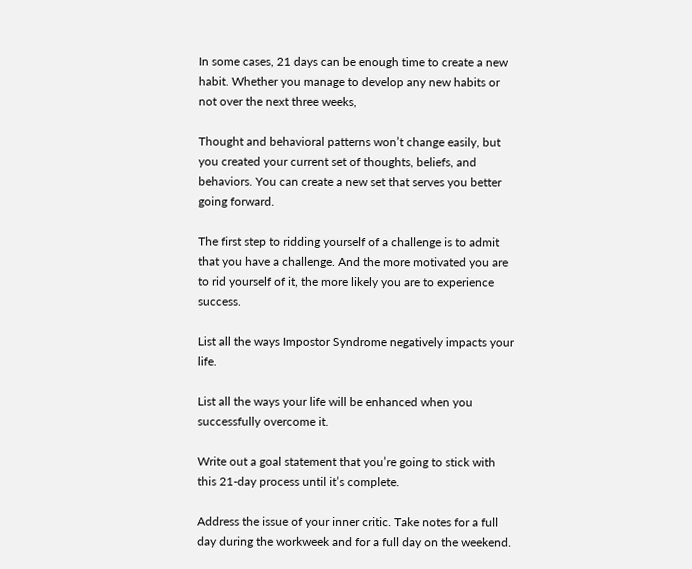In some cases, 21 days can be enough time to create a new habit. Whether you manage to develop any new habits or not over the next three weeks,

Thought and behavioral patterns won’t change easily, but you created your current set of thoughts, beliefs, and behaviors. You can create a new set that serves you better going forward.

The first step to ridding yourself of a challenge is to admit that you have a challenge. And the more motivated you are to rid yourself of it, the more likely you are to experience success.

List all the ways Impostor Syndrome negatively impacts your life.

List all the ways your life will be enhanced when you successfully overcome it.

Write out a goal statement that you’re going to stick with this 21-day process until it’s complete.

Address the issue of your inner critic. Take notes for a full day during the workweek and for a full day on the weekend.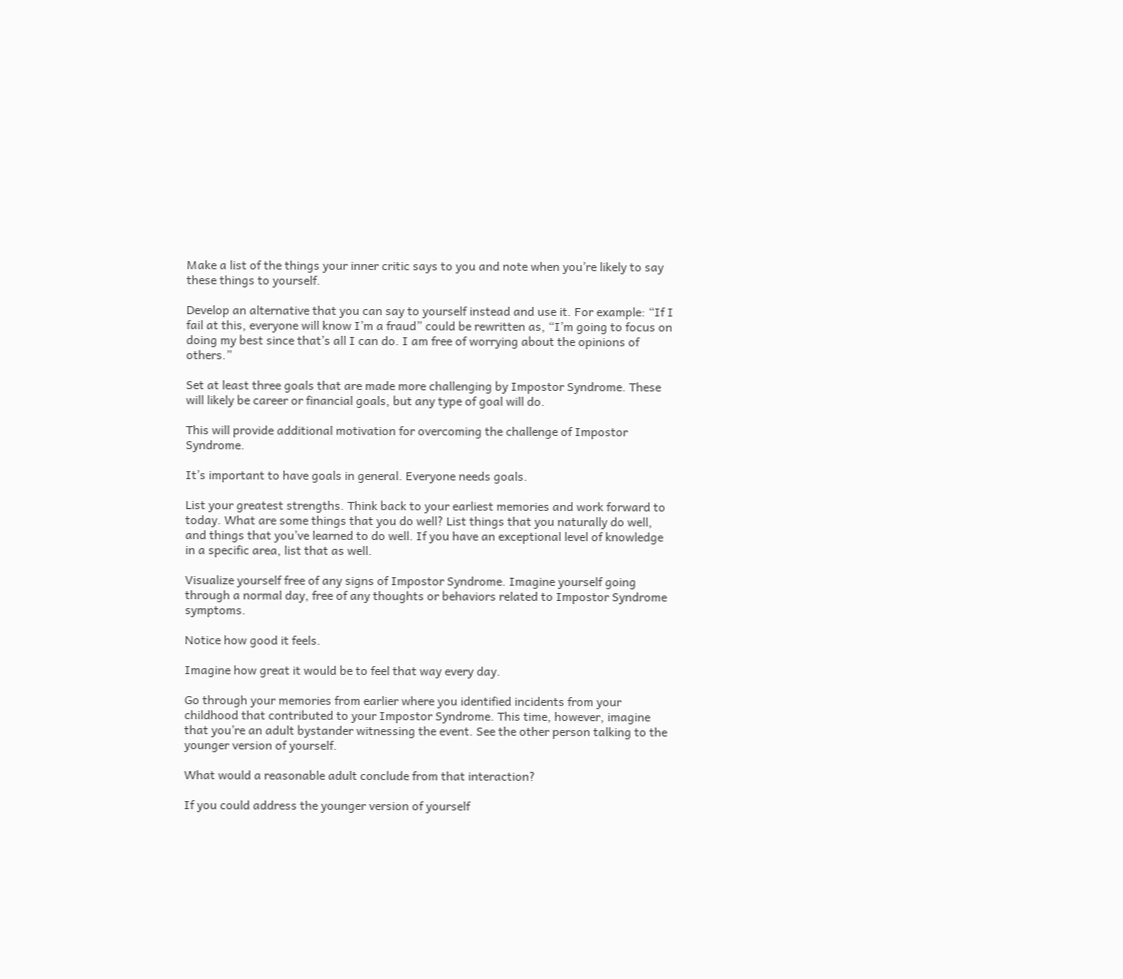Make a list of the things your inner critic says to you and note when you’re likely to say these things to yourself.

Develop an alternative that you can say to yourself instead and use it. For example: “If I fail at this, everyone will know I’m a fraud” could be rewritten as, “I’m going to focus on doing my best since that’s all I can do. I am free of worrying about the opinions of others.”

Set at least three goals that are made more challenging by Impostor Syndrome. These will likely be career or financial goals, but any type of goal will do.

This will provide additional motivation for overcoming the challenge of Impostor Syndrome.

It’s important to have goals in general. Everyone needs goals.

List your greatest strengths. Think back to your earliest memories and work forward to today. What are some things that you do well? List things that you naturally do well, and things that you’ve learned to do well. If you have an exceptional level of knowledge in a specific area, list that as well.

Visualize yourself free of any signs of Impostor Syndrome. Imagine yourself going through a normal day, free of any thoughts or behaviors related to Impostor Syndrome symptoms.

Notice how good it feels.

Imagine how great it would be to feel that way every day.

Go through your memories from earlier where you identified incidents from your childhood that contributed to your Impostor Syndrome. This time, however, imagine that you’re an adult bystander witnessing the event. See the other person talking to the younger version of yourself.

What would a reasonable adult conclude from that interaction?

If you could address the younger version of yourself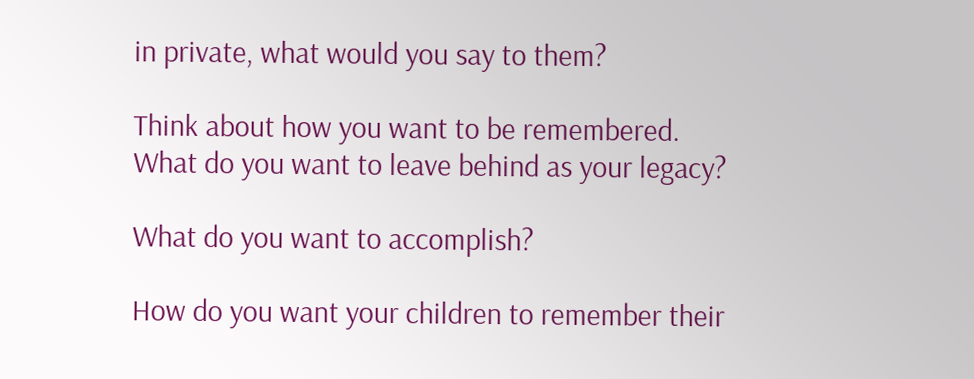in private, what would you say to them?

Think about how you want to be remembered. What do you want to leave behind as your legacy?

What do you want to accomplish?

How do you want your children to remember their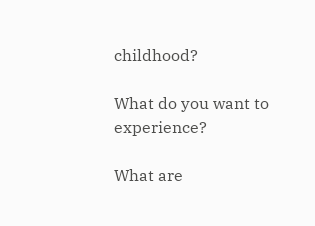childhood?

What do you want to experience?

What are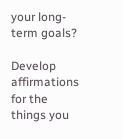your long-term goals?

Develop affirmations for the things you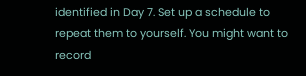identified in Day 7. Set up a schedule to repeat them to yourself. You might want to record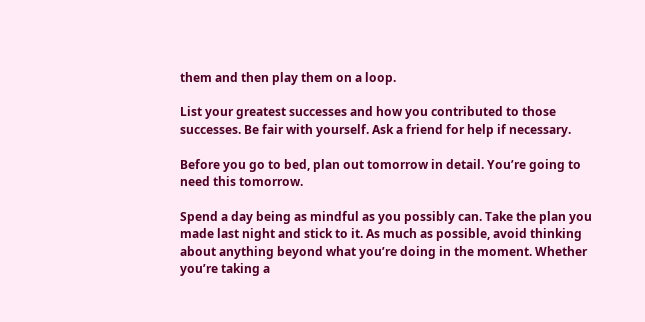them and then play them on a loop.

List your greatest successes and how you contributed to those successes. Be fair with yourself. Ask a friend for help if necessary.

Before you go to bed, plan out tomorrow in detail. You’re going to need this tomorrow.

Spend a day being as mindful as you possibly can. Take the plan you made last night and stick to it. As much as possible, avoid thinking about anything beyond what you’re doing in the moment. Whether you’re taking a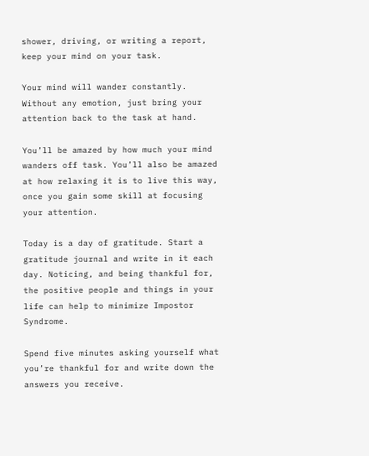shower, driving, or writing a report, keep your mind on your task.

Your mind will wander constantly. Without any emotion, just bring your attention back to the task at hand.

You’ll be amazed by how much your mind wanders off task. You’ll also be amazed at how relaxing it is to live this way, once you gain some skill at focusing your attention.

Today is a day of gratitude. Start a gratitude journal and write in it each day. Noticing, and being thankful for, the positive people and things in your life can help to minimize Impostor Syndrome.

Spend five minutes asking yourself what you’re thankful for and write down the answers you receive.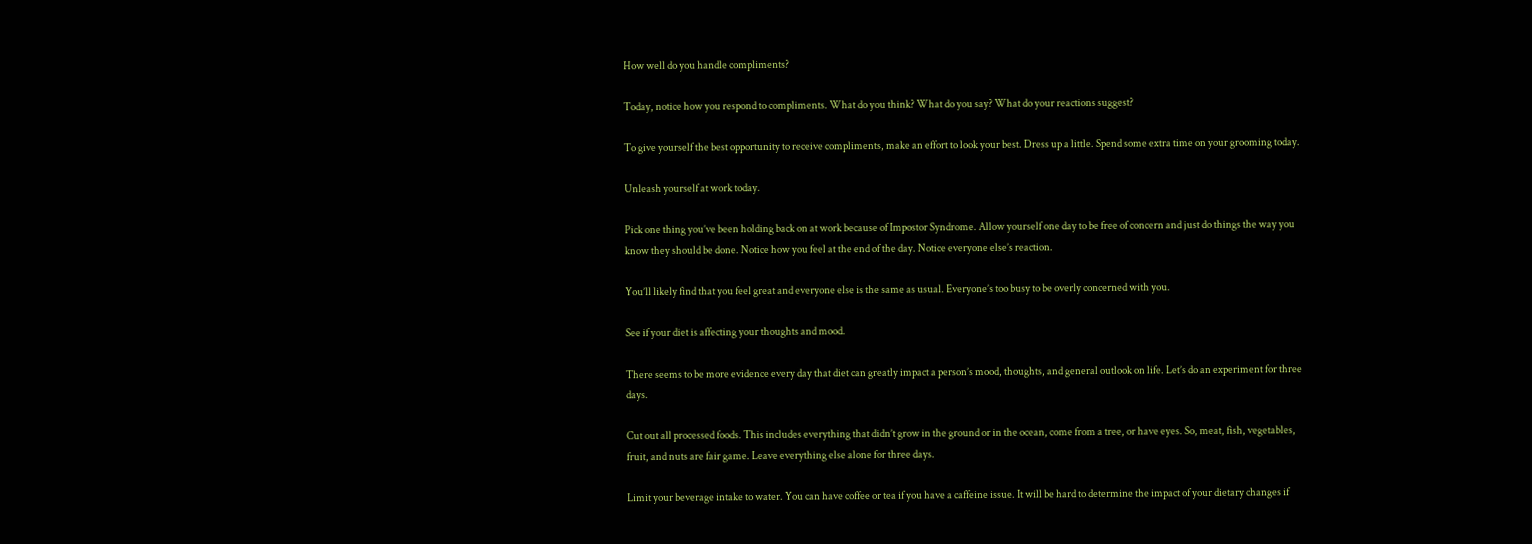How well do you handle compliments?

Today, notice how you respond to compliments. What do you think? What do you say? What do your reactions suggest?

To give yourself the best opportunity to receive compliments, make an effort to look your best. Dress up a little. Spend some extra time on your grooming today.

Unleash yourself at work today.

Pick one thing you’ve been holding back on at work because of Impostor Syndrome. Allow yourself one day to be free of concern and just do things the way you know they should be done. Notice how you feel at the end of the day. Notice everyone else’s reaction.

You’ll likely find that you feel great and everyone else is the same as usual. Everyone’s too busy to be overly concerned with you.

See if your diet is affecting your thoughts and mood.

There seems to be more evidence every day that diet can greatly impact a person’s mood, thoughts, and general outlook on life. Let’s do an experiment for three days.

Cut out all processed foods. This includes everything that didn’t grow in the ground or in the ocean, come from a tree, or have eyes. So, meat, fish, vegetables, fruit, and nuts are fair game. Leave everything else alone for three days.

Limit your beverage intake to water. You can have coffee or tea if you have a caffeine issue. It will be hard to determine the impact of your dietary changes if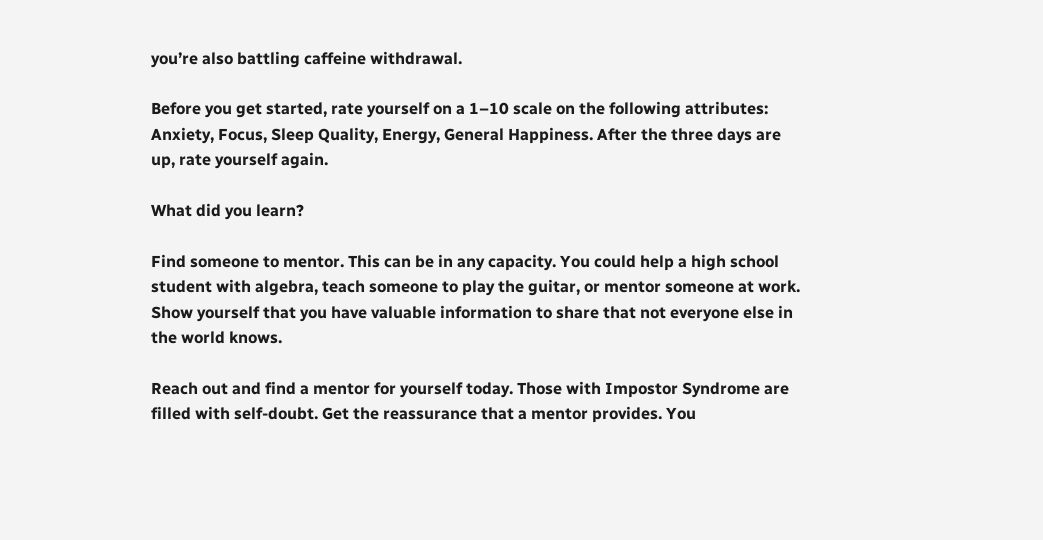you’re also battling caffeine withdrawal.

Before you get started, rate yourself on a 1–10 scale on the following attributes: Anxiety, Focus, Sleep Quality, Energy, General Happiness. After the three days are up, rate yourself again.

What did you learn?

Find someone to mentor. This can be in any capacity. You could help a high school student with algebra, teach someone to play the guitar, or mentor someone at work. Show yourself that you have valuable information to share that not everyone else in the world knows.

Reach out and find a mentor for yourself today. Those with Impostor Syndrome are filled with self-doubt. Get the reassurance that a mentor provides. You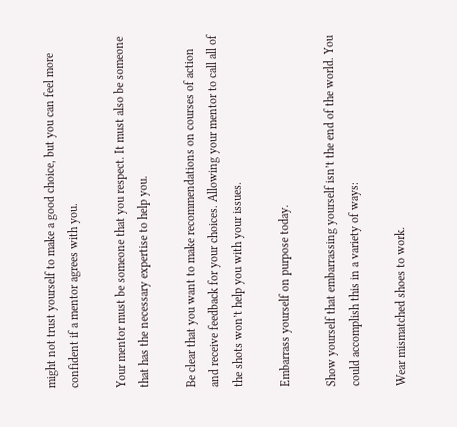might not trust yourself to make a good choice, but you can feel more confident if a mentor agrees with you.

Your mentor must be someone that you respect. It must also be someone that has the necessary expertise to help you.

Be clear that you want to make recommendations on courses of action and receive feedback for your choices. Allowing your mentor to call all of the shots won’t help you with your issues.

Embarrass yourself on purpose today.

Show yourself that embarrassing yourself isn’t the end of the world. You could accomplish this in a variety of ways:

Wear mismatched shoes to work.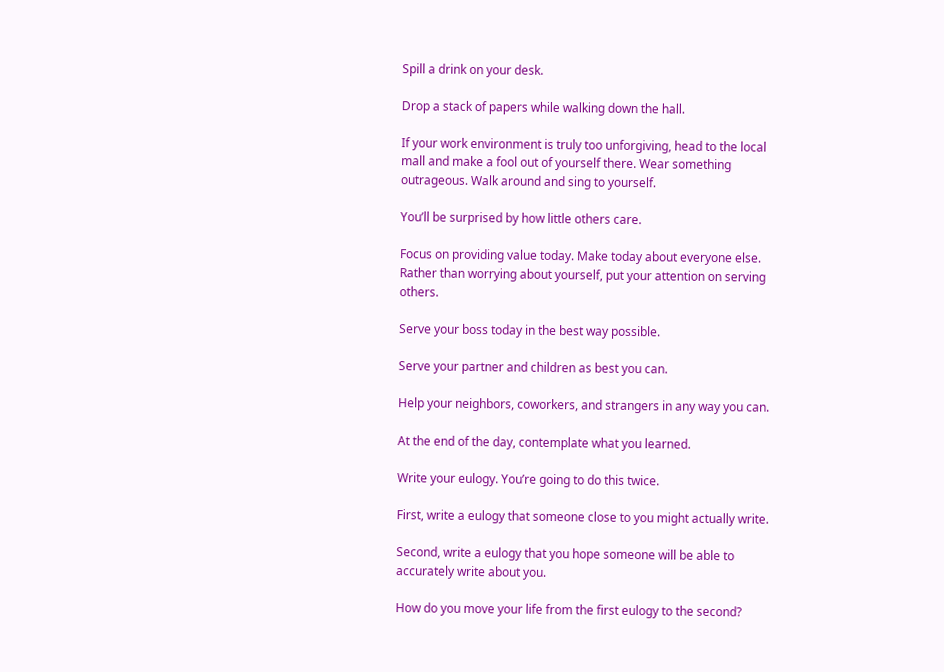Spill a drink on your desk.

Drop a stack of papers while walking down the hall.

If your work environment is truly too unforgiving, head to the local mall and make a fool out of yourself there. Wear something outrageous. Walk around and sing to yourself.

You’ll be surprised by how little others care.

Focus on providing value today. Make today about everyone else. Rather than worrying about yourself, put your attention on serving others.

Serve your boss today in the best way possible.

Serve your partner and children as best you can.

Help your neighbors, coworkers, and strangers in any way you can.

At the end of the day, contemplate what you learned.

Write your eulogy. You’re going to do this twice.

First, write a eulogy that someone close to you might actually write.

Second, write a eulogy that you hope someone will be able to accurately write about you.

How do you move your life from the first eulogy to the second?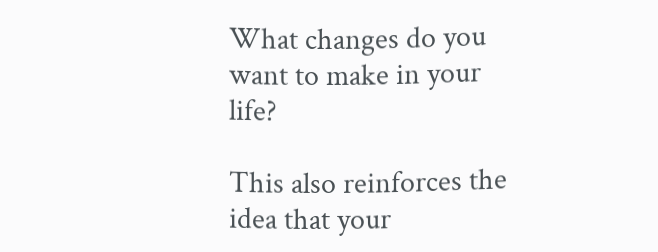What changes do you want to make in your life?

This also reinforces the idea that your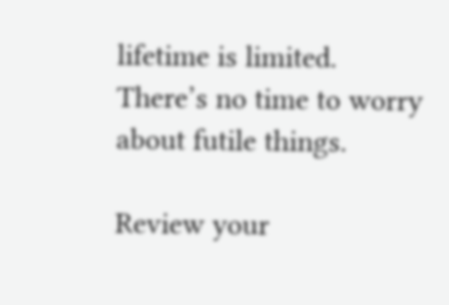lifetime is limited. There’s no time to worry about futile things.

Review your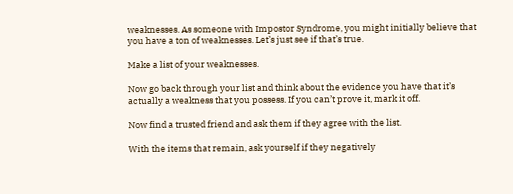weaknesses. As someone with Impostor Syndrome, you might initially believe that you have a ton of weaknesses. Let’s just see if that’s true.

Make a list of your weaknesses.

Now go back through your list and think about the evidence you have that it’s actually a weakness that you possess. If you can’t prove it, mark it off.

Now find a trusted friend and ask them if they agree with the list.

With the items that remain, ask yourself if they negatively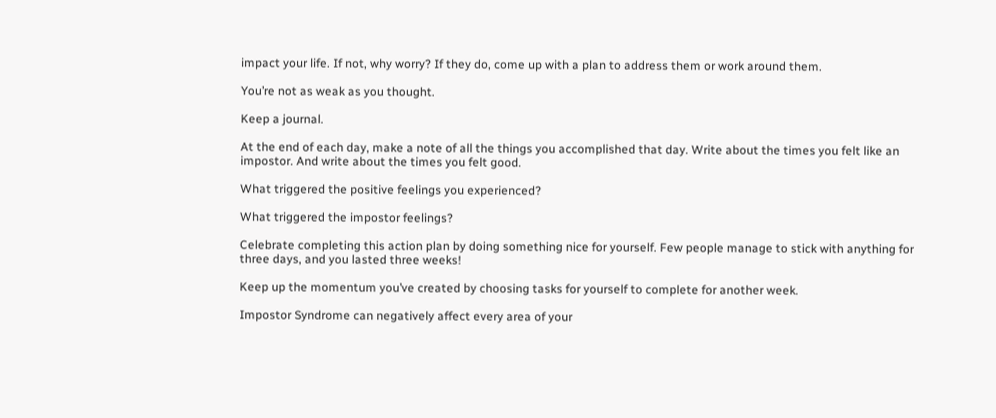impact your life. If not, why worry? If they do, come up with a plan to address them or work around them.

You’re not as weak as you thought.

Keep a journal.

At the end of each day, make a note of all the things you accomplished that day. Write about the times you felt like an impostor. And write about the times you felt good.

What triggered the positive feelings you experienced?

What triggered the impostor feelings?

Celebrate completing this action plan by doing something nice for yourself. Few people manage to stick with anything for three days, and you lasted three weeks!

Keep up the momentum you’ve created by choosing tasks for yourself to complete for another week.

Impostor Syndrome can negatively affect every area of your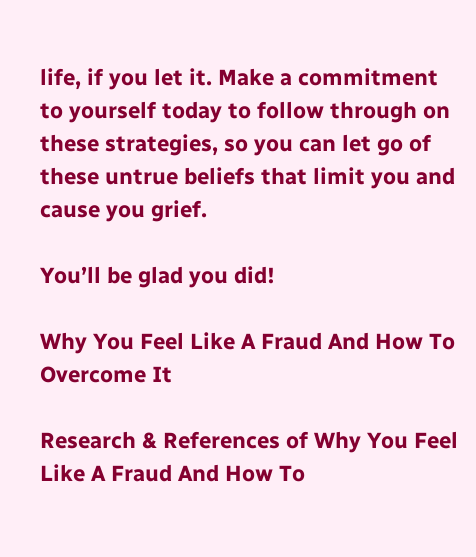life, if you let it. Make a commitment to yourself today to follow through on these strategies, so you can let go of these untrue beliefs that limit you and cause you grief.

You’ll be glad you did!

Why You Feel Like A Fraud And How To Overcome It

Research & References of Why You Feel Like A Fraud And How To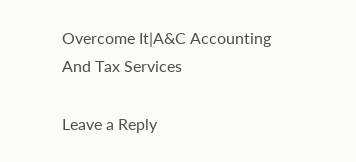Overcome It|A&C Accounting And Tax Services

Leave a Reply